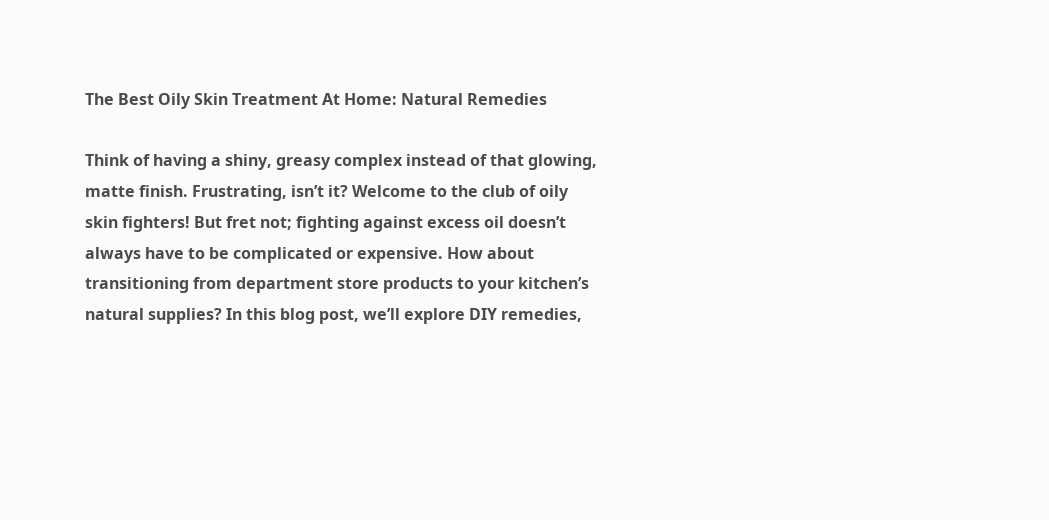The Best Oily Skin Treatment At Home: Natural Remedies

Think of having a shiny, greasy complex instead of that glowing, matte finish. Frustrating, isn’t it? Welcome to the club of oily skin fighters! But fret not; fighting against excess oil doesn’t always have to be complicated or expensive. How about transitioning from department store products to your kitchen’s natural supplies? In this blog post, we’ll explore DIY remedies,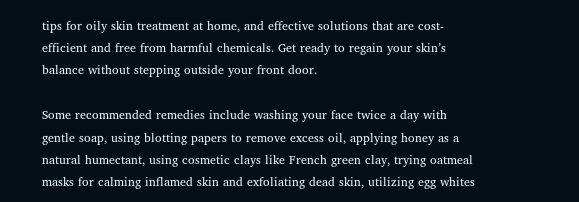tips for oily skin treatment at home, and effective solutions that are cost-efficient and free from harmful chemicals. Get ready to regain your skin’s balance without stepping outside your front door.

Some recommended remedies include washing your face twice a day with gentle soap, using blotting papers to remove excess oil, applying honey as a natural humectant, using cosmetic clays like French green clay, trying oatmeal masks for calming inflamed skin and exfoliating dead skin, utilizing egg whites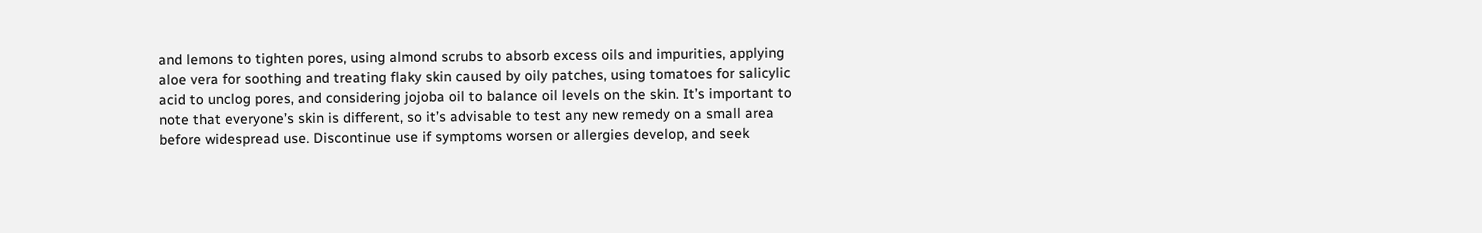and lemons to tighten pores, using almond scrubs to absorb excess oils and impurities, applying aloe vera for soothing and treating flaky skin caused by oily patches, using tomatoes for salicylic acid to unclog pores, and considering jojoba oil to balance oil levels on the skin. It’s important to note that everyone’s skin is different, so it’s advisable to test any new remedy on a small area before widespread use. Discontinue use if symptoms worsen or allergies develop, and seek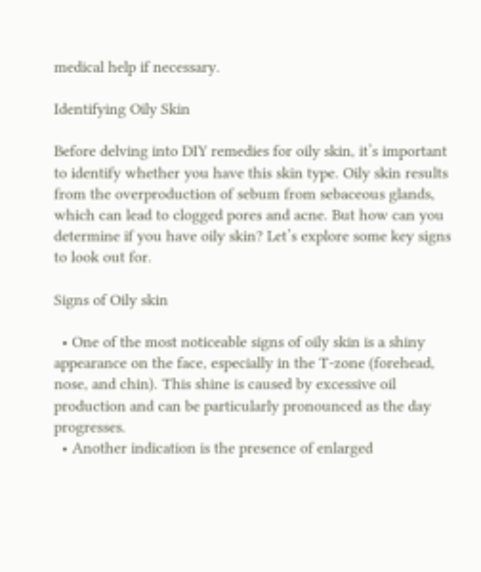medical help if necessary.

Identifying Oily Skin

Before delving into DIY remedies for oily skin, it’s important to identify whether you have this skin type. Oily skin results from the overproduction of sebum from sebaceous glands, which can lead to clogged pores and acne. But how can you determine if you have oily skin? Let’s explore some key signs to look out for.

Signs of Oily skin

  • One of the most noticeable signs of oily skin is a shiny appearance on the face, especially in the T-zone (forehead, nose, and chin). This shine is caused by excessive oil production and can be particularly pronounced as the day progresses.
  • Another indication is the presence of enlarged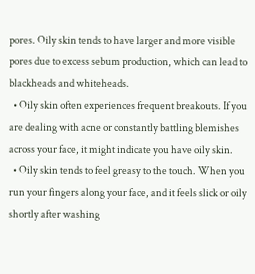pores. Oily skin tends to have larger and more visible pores due to excess sebum production, which can lead to blackheads and whiteheads.
  • Oily skin often experiences frequent breakouts. If you are dealing with acne or constantly battling blemishes across your face, it might indicate you have oily skin.
  • Oily skin tends to feel greasy to the touch. When you run your fingers along your face, and it feels slick or oily shortly after washing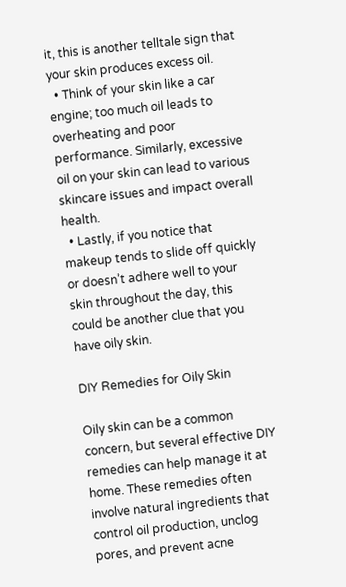it, this is another telltale sign that your skin produces excess oil.
  • Think of your skin like a car engine; too much oil leads to overheating and poor performance. Similarly, excessive oil on your skin can lead to various skincare issues and impact overall health.
  • Lastly, if you notice that makeup tends to slide off quickly or doesn’t adhere well to your skin throughout the day, this could be another clue that you have oily skin.

DIY Remedies for Oily Skin

Oily skin can be a common concern, but several effective DIY remedies can help manage it at home. These remedies often involve natural ingredients that control oil production, unclog pores, and prevent acne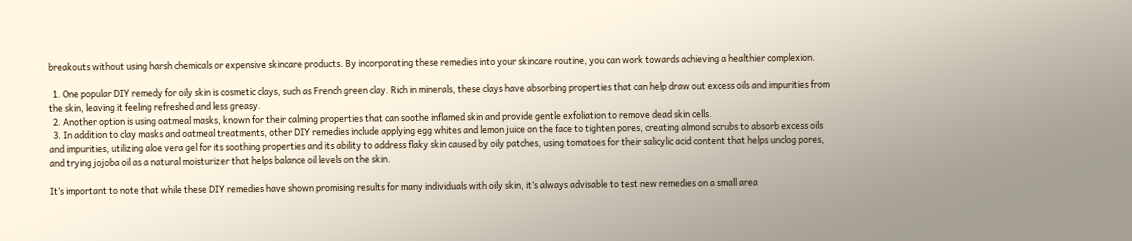breakouts without using harsh chemicals or expensive skincare products. By incorporating these remedies into your skincare routine, you can work towards achieving a healthier complexion.

  1. One popular DIY remedy for oily skin is cosmetic clays, such as French green clay. Rich in minerals, these clays have absorbing properties that can help draw out excess oils and impurities from the skin, leaving it feeling refreshed and less greasy.
  2. Another option is using oatmeal masks, known for their calming properties that can soothe inflamed skin and provide gentle exfoliation to remove dead skin cells.
  3. In addition to clay masks and oatmeal treatments, other DIY remedies include applying egg whites and lemon juice on the face to tighten pores, creating almond scrubs to absorb excess oils and impurities, utilizing aloe vera gel for its soothing properties and its ability to address flaky skin caused by oily patches, using tomatoes for their salicylic acid content that helps unclog pores, and trying jojoba oil as a natural moisturizer that helps balance oil levels on the skin.

It’s important to note that while these DIY remedies have shown promising results for many individuals with oily skin, it’s always advisable to test new remedies on a small area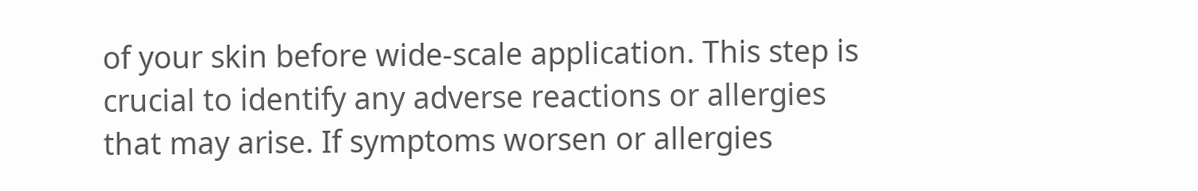of your skin before wide-scale application. This step is crucial to identify any adverse reactions or allergies that may arise. If symptoms worsen or allergies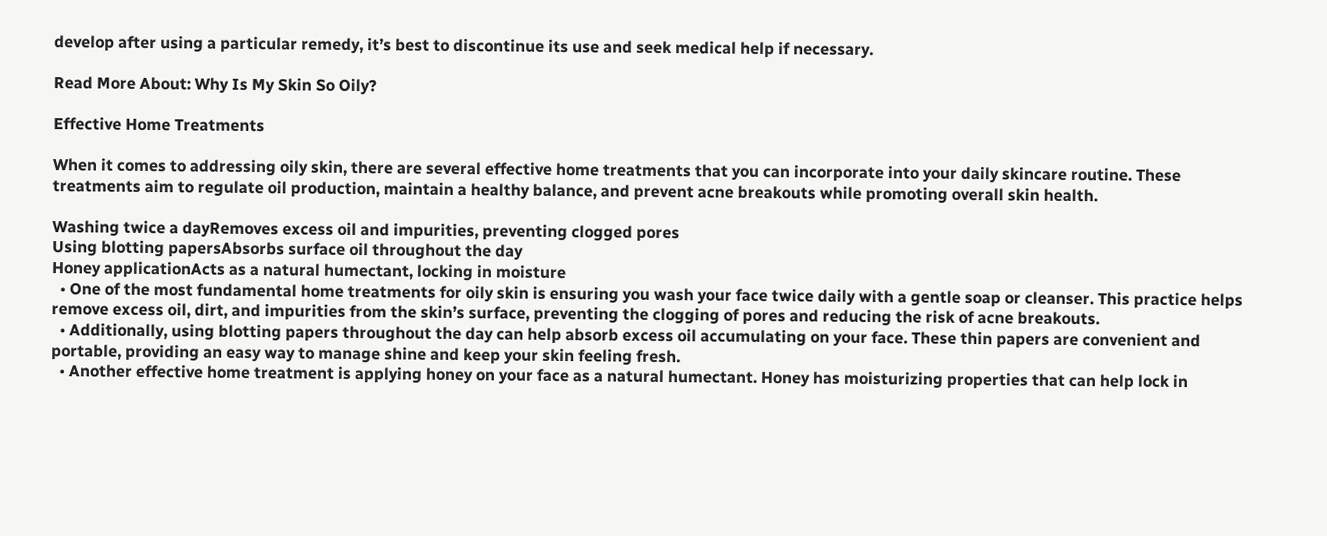develop after using a particular remedy, it’s best to discontinue its use and seek medical help if necessary.

Read More About: Why Is My Skin So Oily?

Effective Home Treatments

When it comes to addressing oily skin, there are several effective home treatments that you can incorporate into your daily skincare routine. These treatments aim to regulate oil production, maintain a healthy balance, and prevent acne breakouts while promoting overall skin health.

Washing twice a dayRemoves excess oil and impurities, preventing clogged pores
Using blotting papersAbsorbs surface oil throughout the day
Honey applicationActs as a natural humectant, locking in moisture
  • One of the most fundamental home treatments for oily skin is ensuring you wash your face twice daily with a gentle soap or cleanser. This practice helps remove excess oil, dirt, and impurities from the skin’s surface, preventing the clogging of pores and reducing the risk of acne breakouts.
  • Additionally, using blotting papers throughout the day can help absorb excess oil accumulating on your face. These thin papers are convenient and portable, providing an easy way to manage shine and keep your skin feeling fresh.
  • Another effective home treatment is applying honey on your face as a natural humectant. Honey has moisturizing properties that can help lock in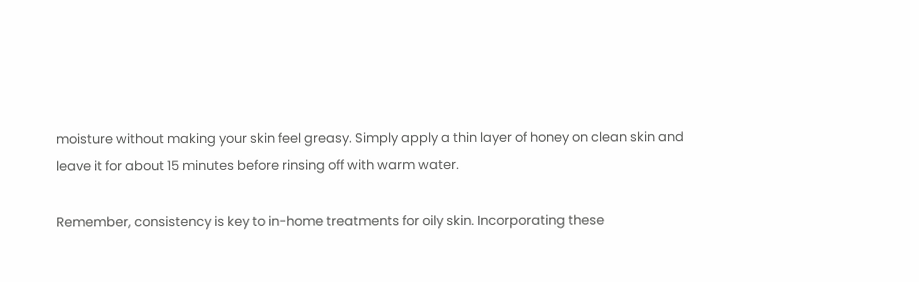moisture without making your skin feel greasy. Simply apply a thin layer of honey on clean skin and leave it for about 15 minutes before rinsing off with warm water.

Remember, consistency is key to in-home treatments for oily skin. Incorporating these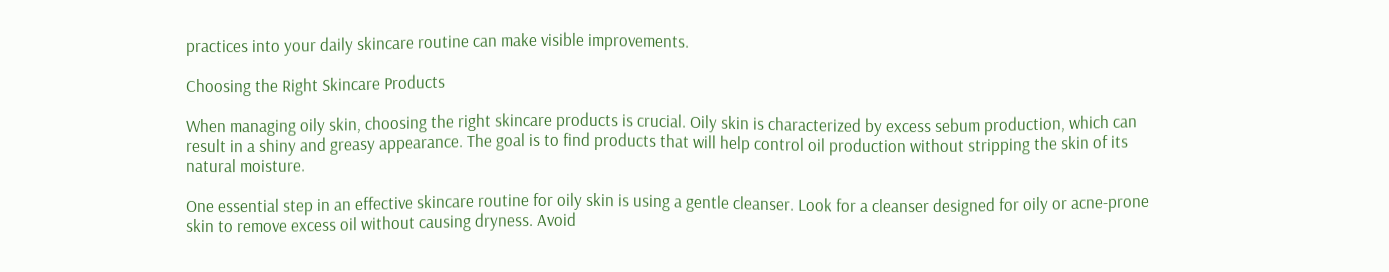practices into your daily skincare routine can make visible improvements.

Choosing the Right Skincare Products

When managing oily skin, choosing the right skincare products is crucial. Oily skin is characterized by excess sebum production, which can result in a shiny and greasy appearance. The goal is to find products that will help control oil production without stripping the skin of its natural moisture.

One essential step in an effective skincare routine for oily skin is using a gentle cleanser. Look for a cleanser designed for oily or acne-prone skin to remove excess oil without causing dryness. Avoid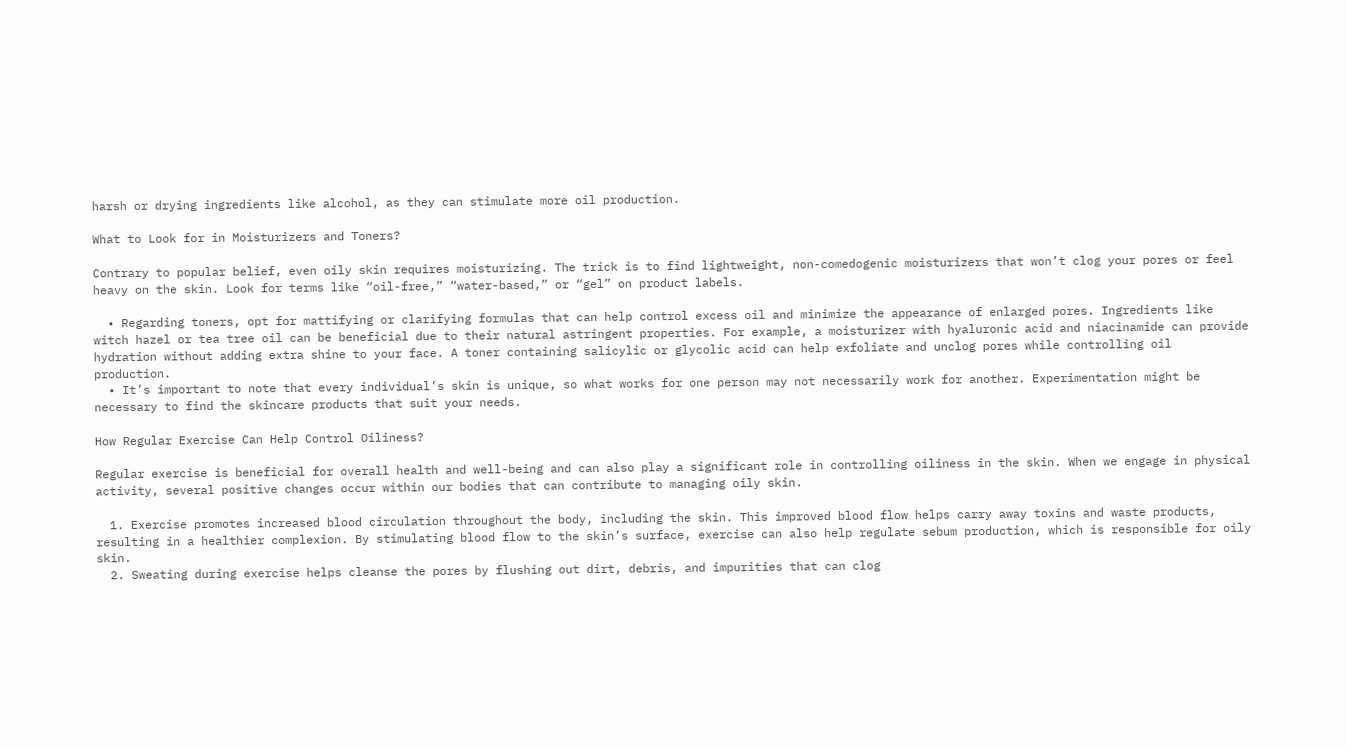harsh or drying ingredients like alcohol, as they can stimulate more oil production.

What to Look for in Moisturizers and Toners?

Contrary to popular belief, even oily skin requires moisturizing. The trick is to find lightweight, non-comedogenic moisturizers that won’t clog your pores or feel heavy on the skin. Look for terms like “oil-free,” “water-based,” or “gel” on product labels.

  • Regarding toners, opt for mattifying or clarifying formulas that can help control excess oil and minimize the appearance of enlarged pores. Ingredients like witch hazel or tea tree oil can be beneficial due to their natural astringent properties. For example, a moisturizer with hyaluronic acid and niacinamide can provide hydration without adding extra shine to your face. A toner containing salicylic or glycolic acid can help exfoliate and unclog pores while controlling oil production.
  • It’s important to note that every individual’s skin is unique, so what works for one person may not necessarily work for another. Experimentation might be necessary to find the skincare products that suit your needs.

How Regular Exercise Can Help Control Oiliness?

Regular exercise is beneficial for overall health and well-being and can also play a significant role in controlling oiliness in the skin. When we engage in physical activity, several positive changes occur within our bodies that can contribute to managing oily skin.

  1. Exercise promotes increased blood circulation throughout the body, including the skin. This improved blood flow helps carry away toxins and waste products, resulting in a healthier complexion. By stimulating blood flow to the skin’s surface, exercise can also help regulate sebum production, which is responsible for oily skin.
  2. Sweating during exercise helps cleanse the pores by flushing out dirt, debris, and impurities that can clog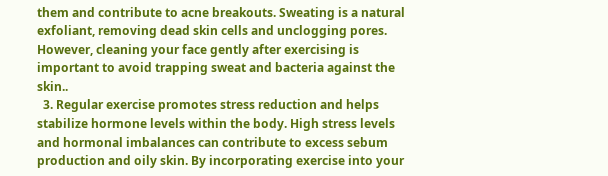them and contribute to acne breakouts. Sweating is a natural exfoliant, removing dead skin cells and unclogging pores. However, cleaning your face gently after exercising is important to avoid trapping sweat and bacteria against the skin..
  3. Regular exercise promotes stress reduction and helps stabilize hormone levels within the body. High stress levels and hormonal imbalances can contribute to excess sebum production and oily skin. By incorporating exercise into your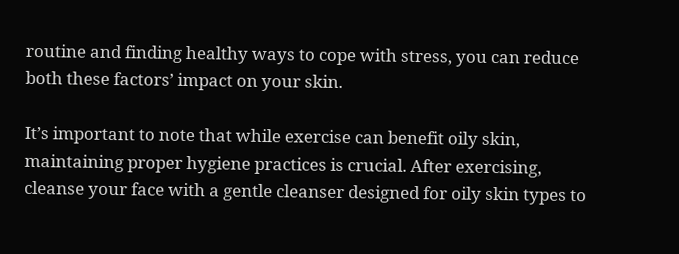routine and finding healthy ways to cope with stress, you can reduce both these factors’ impact on your skin.

It’s important to note that while exercise can benefit oily skin, maintaining proper hygiene practices is crucial. After exercising, cleanse your face with a gentle cleanser designed for oily skin types to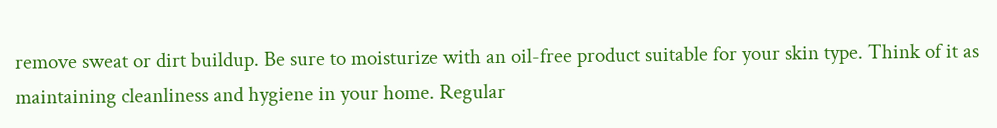remove sweat or dirt buildup. Be sure to moisturize with an oil-free product suitable for your skin type. Think of it as maintaining cleanliness and hygiene in your home. Regular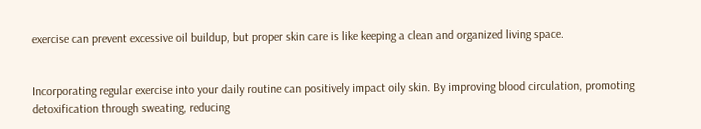exercise can prevent excessive oil buildup, but proper skin care is like keeping a clean and organized living space.


Incorporating regular exercise into your daily routine can positively impact oily skin. By improving blood circulation, promoting detoxification through sweating, reducing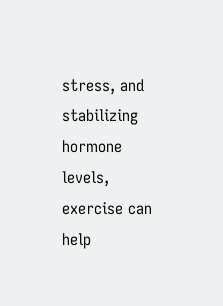stress, and stabilizing hormone levels, exercise can help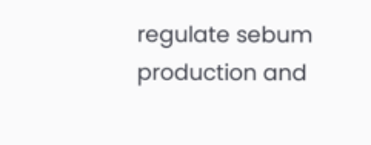regulate sebum production and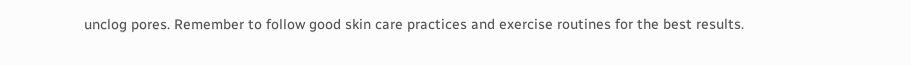unclog pores. Remember to follow good skin care practices and exercise routines for the best results.